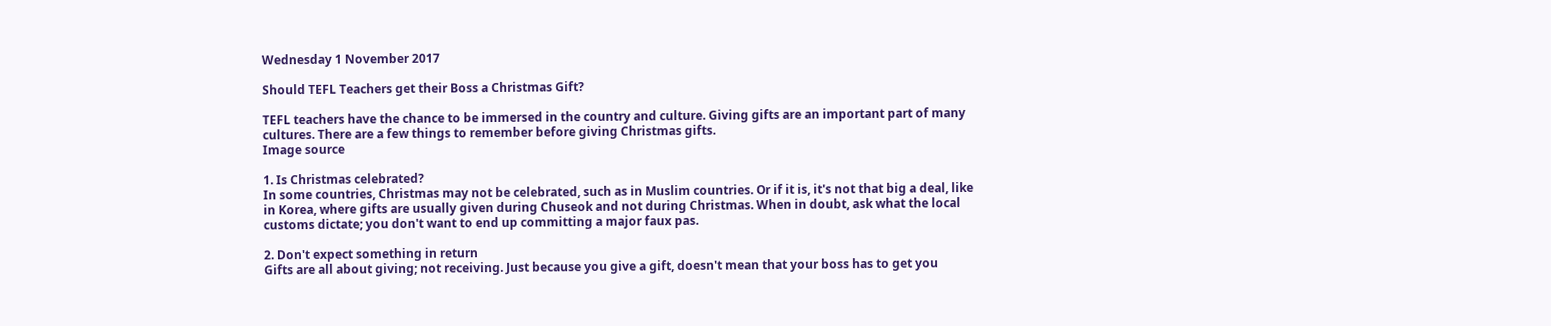Wednesday 1 November 2017

Should TEFL Teachers get their Boss a Christmas Gift?

TEFL teachers have the chance to be immersed in the country and culture. Giving gifts are an important part of many cultures. There are a few things to remember before giving Christmas gifts.
Image source

1. Is Christmas celebrated?
In some countries, Christmas may not be celebrated, such as in Muslim countries. Or if it is, it's not that big a deal, like in Korea, where gifts are usually given during Chuseok and not during Christmas. When in doubt, ask what the local customs dictate; you don't want to end up committing a major faux pas.

2. Don't expect something in return
Gifts are all about giving; not receiving. Just because you give a gift, doesn't mean that your boss has to get you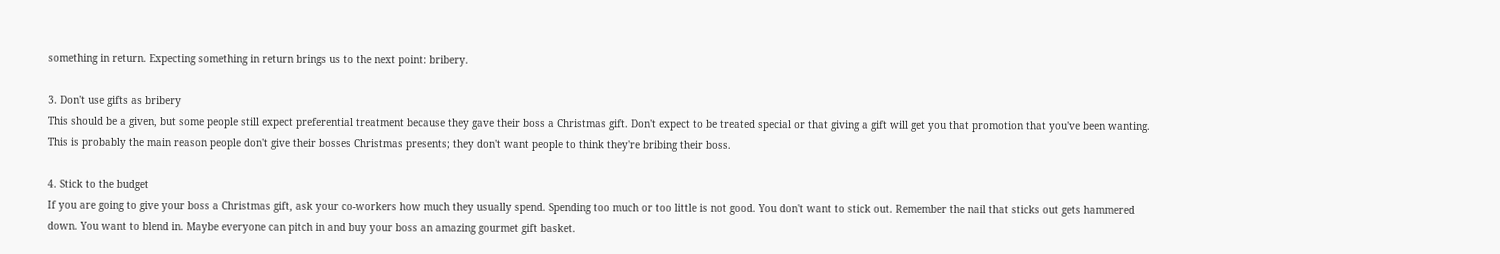something in return. Expecting something in return brings us to the next point: bribery.

3. Don't use gifts as bribery
This should be a given, but some people still expect preferential treatment because they gave their boss a Christmas gift. Don't expect to be treated special or that giving a gift will get you that promotion that you've been wanting. This is probably the main reason people don't give their bosses Christmas presents; they don't want people to think they're bribing their boss.

4. Stick to the budget
If you are going to give your boss a Christmas gift, ask your co-workers how much they usually spend. Spending too much or too little is not good. You don't want to stick out. Remember the nail that sticks out gets hammered down. You want to blend in. Maybe everyone can pitch in and buy your boss an amazing gourmet gift basket.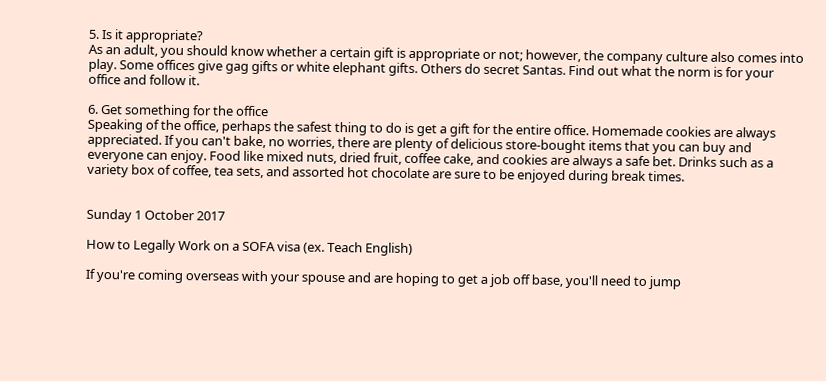5. Is it appropriate?
As an adult, you should know whether a certain gift is appropriate or not; however, the company culture also comes into play. Some offices give gag gifts or white elephant gifts. Others do secret Santas. Find out what the norm is for your office and follow it.

6. Get something for the office
Speaking of the office, perhaps the safest thing to do is get a gift for the entire office. Homemade cookies are always appreciated. If you can't bake, no worries, there are plenty of delicious store-bought items that you can buy and everyone can enjoy. Food like mixed nuts, dried fruit, coffee cake, and cookies are always a safe bet. Drinks such as a variety box of coffee, tea sets, and assorted hot chocolate are sure to be enjoyed during break times.


Sunday 1 October 2017

How to Legally Work on a SOFA visa (ex. Teach English)

If you're coming overseas with your spouse and are hoping to get a job off base, you'll need to jump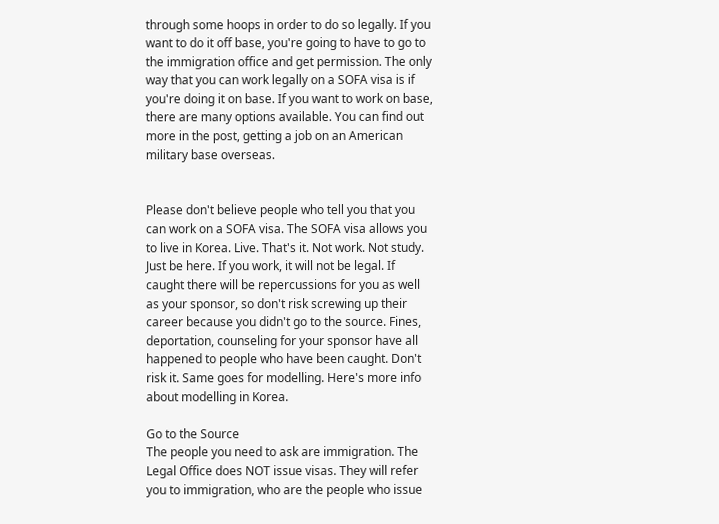through some hoops in order to do so legally. If you want to do it off base, you're going to have to go to the immigration office and get permission. The only way that you can work legally on a SOFA visa is if you're doing it on base. If you want to work on base, there are many options available. You can find out more in the post, getting a job on an American military base overseas.


Please don't believe people who tell you that you can work on a SOFA visa. The SOFA visa allows you to live in Korea. Live. That's it. Not work. Not study. Just be here. If you work, it will not be legal. If caught there will be repercussions for you as well as your sponsor, so don't risk screwing up their career because you didn't go to the source. Fines, deportation, counseling for your sponsor have all happened to people who have been caught. Don't risk it. Same goes for modelling. Here's more info about modelling in Korea.

Go to the Source
The people you need to ask are immigration. The Legal Office does NOT issue visas. They will refer you to immigration, who are the people who issue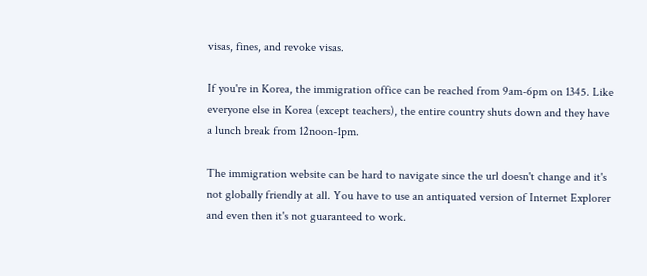visas, fines, and revoke visas.

If you're in Korea, the immigration office can be reached from 9am-6pm on 1345. Like everyone else in Korea (except teachers), the entire country shuts down and they have a lunch break from 12noon-1pm.

The immigration website can be hard to navigate since the url doesn't change and it's not globally friendly at all. You have to use an antiquated version of Internet Explorer and even then it's not guaranteed to work.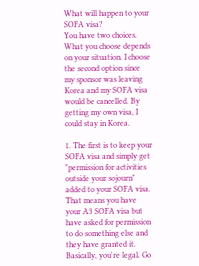What will happen to your SOFA visa?
You have two choices. What you choose depends on your situation. I choose the second option since my sponsor was leaving Korea and my SOFA visa would be cancelled. By getting my own visa, I could stay in Korea.

1. The first is to keep your SOFA visa and simply get "permission for activities outside your sojourn" added to your SOFA visa. That means you have your A3 SOFA visa but have asked for permission to do something else and they have granted it. Basically, you're legal. Go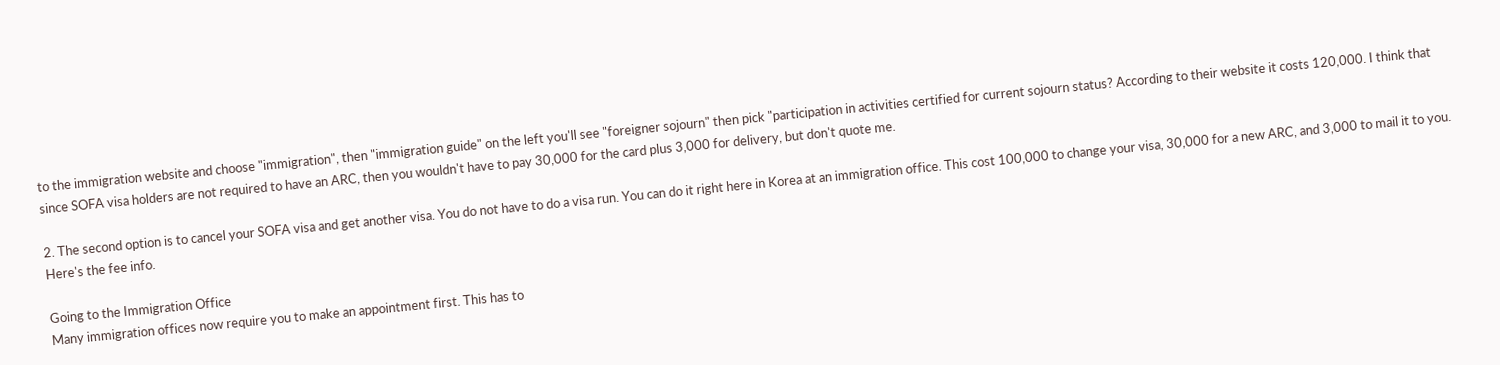to the immigration website and choose "immigration", then "immigration guide" on the left you'll see "foreigner sojourn" then pick "participation in activities certified for current sojourn status? According to their website it costs 120,000. I think that since SOFA visa holders are not required to have an ARC, then you wouldn't have to pay 30,000 for the card plus 3,000 for delivery, but don't quote me.

2. The second option is to cancel your SOFA visa and get another visa. You do not have to do a visa run. You can do it right here in Korea at an immigration office. This cost 100,000 to change your visa, 30,000 for a new ARC, and 3,000 to mail it to you. Here's the fee info.

Going to the Immigration Office
Many immigration offices now require you to make an appointment first. This has to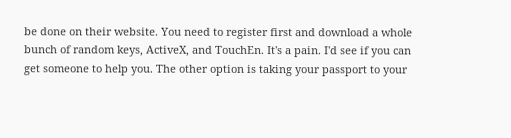be done on their website. You need to register first and download a whole bunch of random keys, ActiveX, and TouchEn. It's a pain. I'd see if you can get someone to help you. The other option is taking your passport to your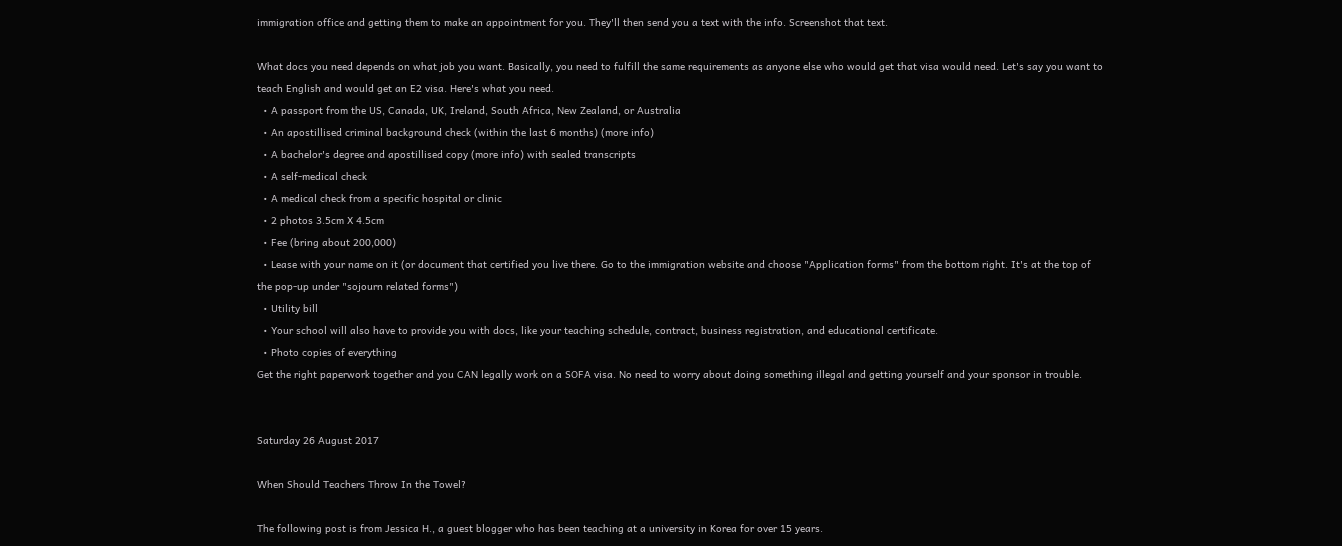immigration office and getting them to make an appointment for you. They'll then send you a text with the info. Screenshot that text.

What docs you need depends on what job you want. Basically, you need to fulfill the same requirements as anyone else who would get that visa would need. Let's say you want to teach English and would get an E2 visa. Here's what you need.
  • A passport from the US, Canada, UK, Ireland, South Africa, New Zealand, or Australia
  • An apostillised criminal background check (within the last 6 months) (more info)
  • A bachelor's degree and apostillised copy (more info) with sealed transcripts
  • A self-medical check
  • A medical check from a specific hospital or clinic
  • 2 photos 3.5cm X 4.5cm
  • Fee (bring about 200,000)
  • Lease with your name on it (or document that certified you live there. Go to the immigration website and choose "Application forms" from the bottom right. It's at the top of the pop-up under "sojourn related forms")
  • Utility bill
  • Your school will also have to provide you with docs, like your teaching schedule, contract, business registration, and educational certificate.
  • Photo copies of everything
Get the right paperwork together and you CAN legally work on a SOFA visa. No need to worry about doing something illegal and getting yourself and your sponsor in trouble.


Saturday 26 August 2017

When Should Teachers Throw In the Towel?

The following post is from Jessica H., a guest blogger who has been teaching at a university in Korea for over 15 years.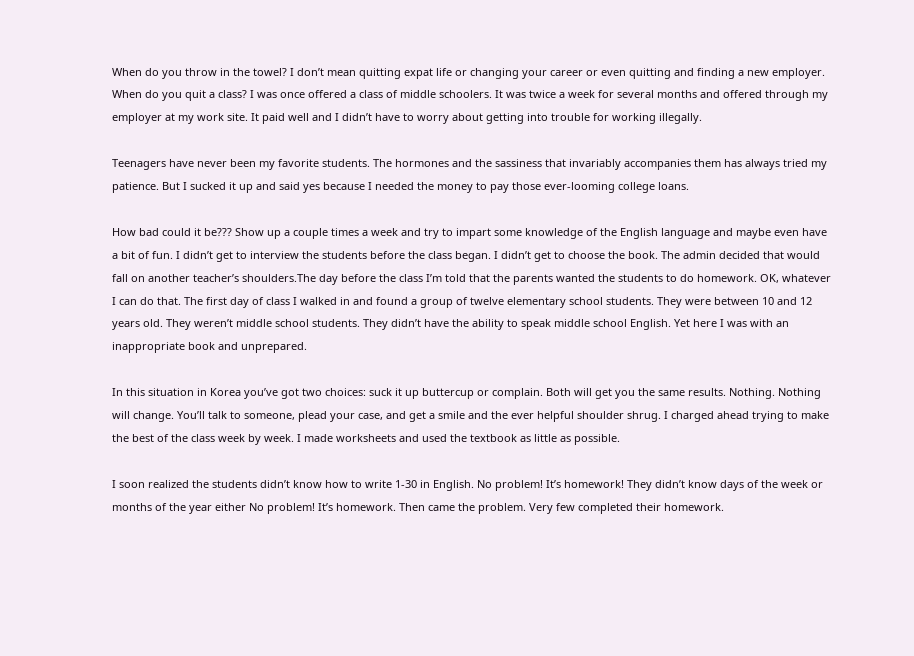When do you throw in the towel? I don’t mean quitting expat life or changing your career or even quitting and finding a new employer. When do you quit a class? I was once offered a class of middle schoolers. It was twice a week for several months and offered through my employer at my work site. It paid well and I didn’t have to worry about getting into trouble for working illegally.

Teenagers have never been my favorite students. The hormones and the sassiness that invariably accompanies them has always tried my patience. But I sucked it up and said yes because I needed the money to pay those ever-looming college loans.

How bad could it be??? Show up a couple times a week and try to impart some knowledge of the English language and maybe even have a bit of fun. I didn’t get to interview the students before the class began. I didn’t get to choose the book. The admin decided that would fall on another teacher’s shoulders.The day before the class I’m told that the parents wanted the students to do homework. OK, whatever I can do that. The first day of class I walked in and found a group of twelve elementary school students. They were between 10 and 12 years old. They weren’t middle school students. They didn’t have the ability to speak middle school English. Yet here I was with an inappropriate book and unprepared.

In this situation in Korea you’ve got two choices: suck it up buttercup or complain. Both will get you the same results. Nothing. Nothing will change. You’ll talk to someone, plead your case, and get a smile and the ever helpful shoulder shrug. I charged ahead trying to make the best of the class week by week. I made worksheets and used the textbook as little as possible.

I soon realized the students didn’t know how to write 1-30 in English. No problem! It’s homework! They didn’t know days of the week or months of the year either No problem! It’s homework. Then came the problem. Very few completed their homework.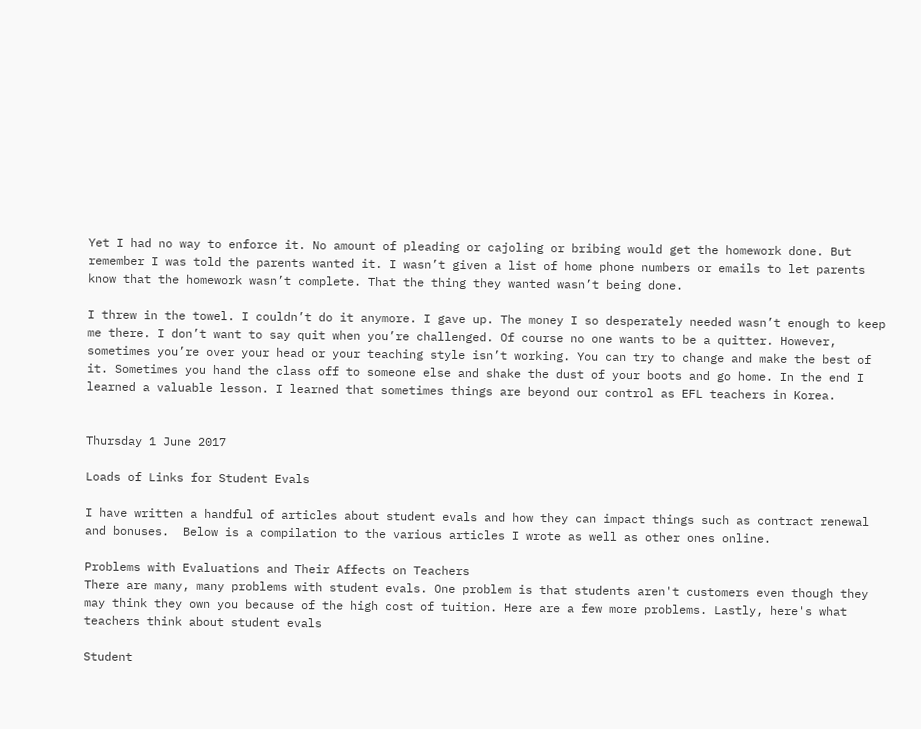Yet I had no way to enforce it. No amount of pleading or cajoling or bribing would get the homework done. But remember I was told the parents wanted it. I wasn’t given a list of home phone numbers or emails to let parents know that the homework wasn’t complete. That the thing they wanted wasn’t being done.

I threw in the towel. I couldn’t do it anymore. I gave up. The money I so desperately needed wasn’t enough to keep me there. I don’t want to say quit when you’re challenged. Of course no one wants to be a quitter. However, sometimes you’re over your head or your teaching style isn’t working. You can try to change and make the best of it. Sometimes you hand the class off to someone else and shake the dust of your boots and go home. In the end I learned a valuable lesson. I learned that sometimes things are beyond our control as EFL teachers in Korea.


Thursday 1 June 2017

Loads of Links for Student Evals

I have written a handful of articles about student evals and how they can impact things such as contract renewal and bonuses.  Below is a compilation to the various articles I wrote as well as other ones online.

Problems with Evaluations and Their Affects on Teachers
There are many, many problems with student evals. One problem is that students aren't customers even though they may think they own you because of the high cost of tuition. Here are a few more problems. Lastly, here's what teachers think about student evals

Student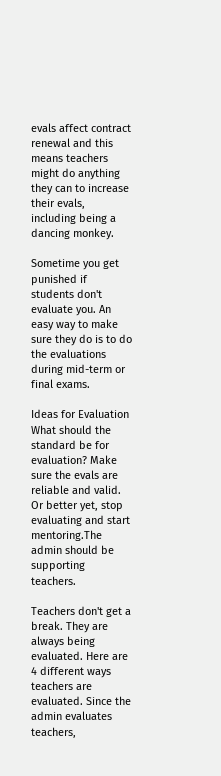evals affect contract renewal and this means teachers might do anything they can to increase their evals, including being a dancing monkey.

Sometime you get punished if students don't evaluate you. An easy way to make sure they do is to do the evaluations during mid-term or final exams.

Ideas for Evaluation
What should the standard be for evaluation? Make sure the evals are reliable and valid. Or better yet, stop evaluating and start mentoring.The admin should be supporting teachers.

Teachers don't get a break. They are always being evaluated. Here are 4 different ways teachers are evaluated. Since the admin evaluates teachers,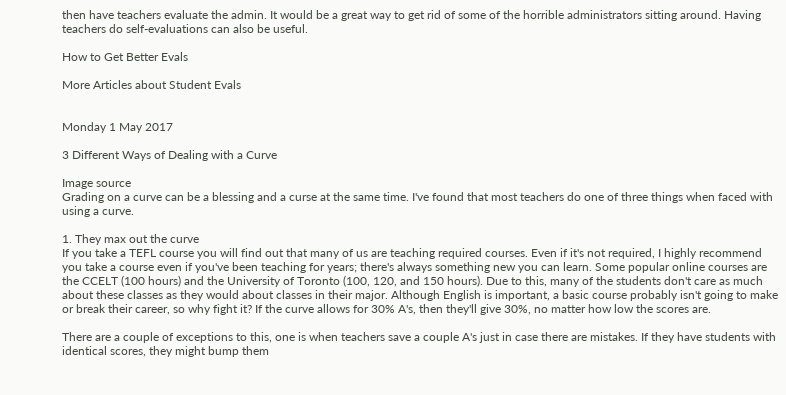then have teachers evaluate the admin. It would be a great way to get rid of some of the horrible administrators sitting around. Having teachers do self-evaluations can also be useful.

How to Get Better Evals

More Articles about Student Evals


Monday 1 May 2017

3 Different Ways of Dealing with a Curve

Image source
Grading on a curve can be a blessing and a curse at the same time. I've found that most teachers do one of three things when faced with using a curve.

1. They max out the curve
If you take a TEFL course you will find out that many of us are teaching required courses. Even if it's not required, I highly recommend you take a course even if you've been teaching for years; there's always something new you can learn. Some popular online courses are the CCELT (100 hours) and the University of Toronto (100, 120, and 150 hours). Due to this, many of the students don't care as much about these classes as they would about classes in their major. Although English is important, a basic course probably isn't going to make or break their career, so why fight it? If the curve allows for 30% A's, then they'll give 30%, no matter how low the scores are.

There are a couple of exceptions to this, one is when teachers save a couple A's just in case there are mistakes. If they have students with identical scores, they might bump them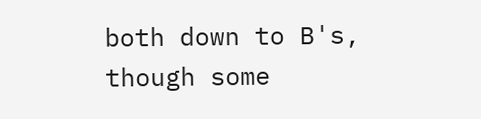both down to B's, though some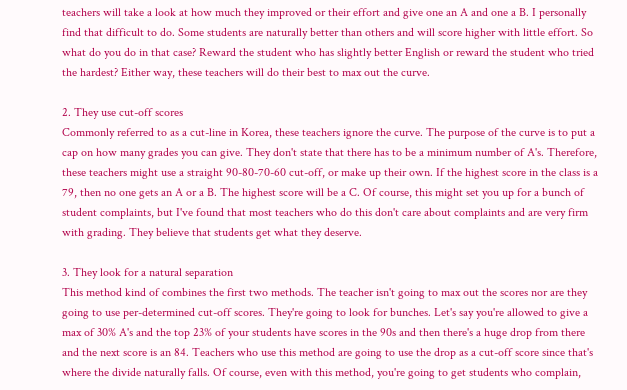teachers will take a look at how much they improved or their effort and give one an A and one a B. I personally find that difficult to do. Some students are naturally better than others and will score higher with little effort. So what do you do in that case? Reward the student who has slightly better English or reward the student who tried the hardest? Either way, these teachers will do their best to max out the curve.

2. They use cut-off scores
Commonly referred to as a cut-line in Korea, these teachers ignore the curve. The purpose of the curve is to put a cap on how many grades you can give. They don't state that there has to be a minimum number of A's. Therefore, these teachers might use a straight 90-80-70-60 cut-off, or make up their own. If the highest score in the class is a 79, then no one gets an A or a B. The highest score will be a C. Of course, this might set you up for a bunch of student complaints, but I've found that most teachers who do this don't care about complaints and are very firm with grading. They believe that students get what they deserve.

3. They look for a natural separation
This method kind of combines the first two methods. The teacher isn't going to max out the scores nor are they going to use per-determined cut-off scores. They're going to look for bunches. Let's say you're allowed to give a max of 30% A's and the top 23% of your students have scores in the 90s and then there's a huge drop from there and the next score is an 84. Teachers who use this method are going to use the drop as a cut-off score since that's where the divide naturally falls. Of course, even with this method, you're going to get students who complain,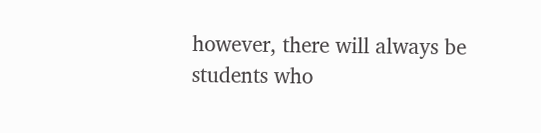however, there will always be students who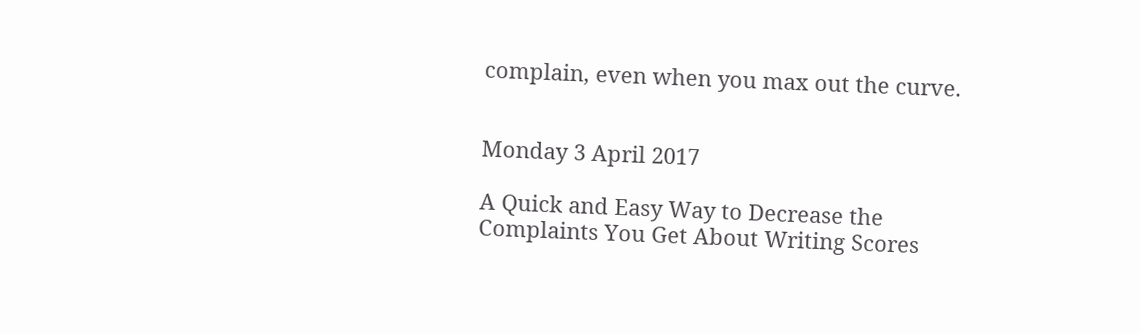complain, even when you max out the curve.


Monday 3 April 2017

A Quick and Easy Way to Decrease the Complaints You Get About Writing Scores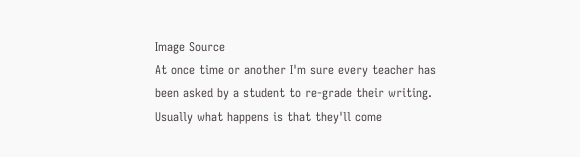Image Source
At once time or another I'm sure every teacher has been asked by a student to re-grade their writing. Usually what happens is that they'll come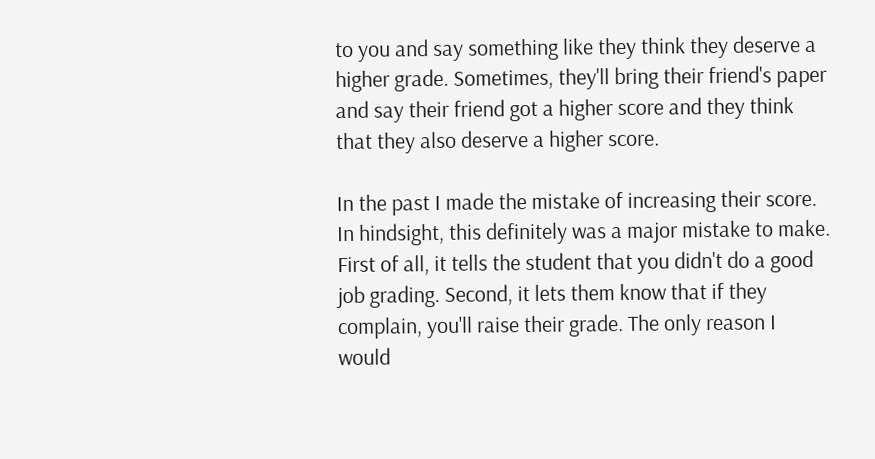to you and say something like they think they deserve a higher grade. Sometimes, they'll bring their friend's paper and say their friend got a higher score and they think that they also deserve a higher score.

In the past I made the mistake of increasing their score. In hindsight, this definitely was a major mistake to make. First of all, it tells the student that you didn't do a good job grading. Second, it lets them know that if they complain, you'll raise their grade. The only reason I would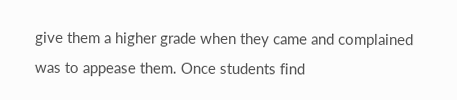give them a higher grade when they came and complained was to appease them. Once students find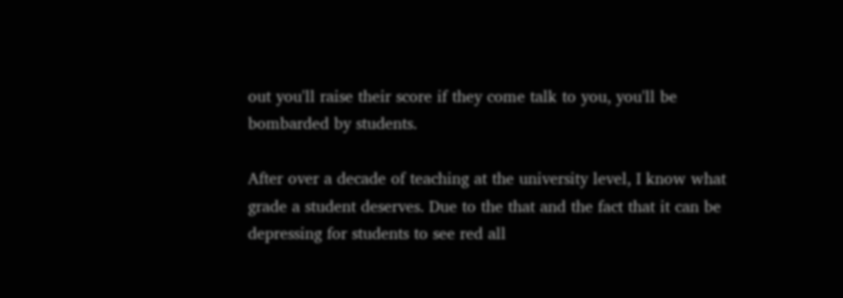out you'll raise their score if they come talk to you, you'll be bombarded by students.

After over a decade of teaching at the university level, I know what grade a student deserves. Due to the that and the fact that it can be depressing for students to see red all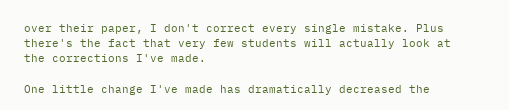over their paper, I don't correct every single mistake. Plus there's the fact that very few students will actually look at the corrections I've made.

One little change I've made has dramatically decreased the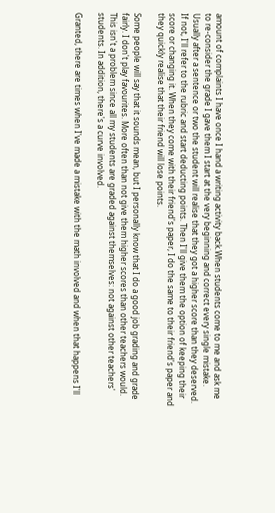amount of complaints I have once I hand a writing activity back.When students come to me and ask me to re-consider the grade I gave them I start at the very beginning and correct every single mistake. Usually after a sentence or two the student will realise that they got a higher score than they deserved. If not, I'll refer to the rubric and start deducting points. Then I'll give them the option of keeping their score or changing it. When they come with their friend's paper, I do the same to their friend's paper and they quickly realise that their friend will lose points.

Some people will say that it sounds mean, but I personally know that I do a good job grading and grade fairly. I don't play favourites. More often than not give them higher scores than other teachers would. This isn't a problem since all my students are graded against themselves: not against other teachers' students. In addition, there's a curve involved.

Granted, there are times when I've made a mistake with the math involved and when that happens I'll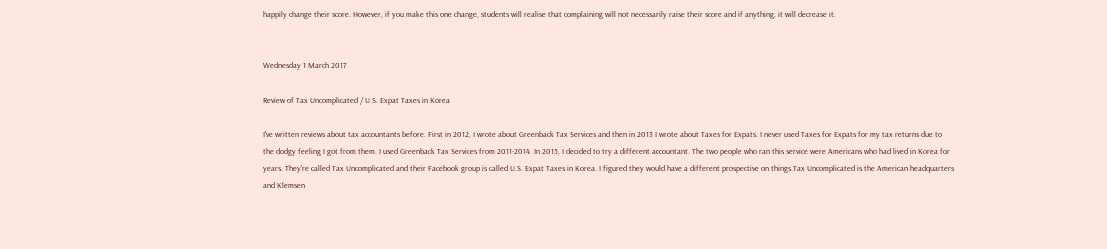happily change their score. However, if you make this one change, students will realise that complaining will not necessarily raise their score and if anything, it will decrease it.


Wednesday 1 March 2017

Review of Tax Uncomplicated / U.S. Expat Taxes in Korea

I've written reviews about tax accountants before. First in 2012, I wrote about Greenback Tax Services and then in 2013 I wrote about Taxes for Expats. I never used Taxes for Expats for my tax returns due to the dodgy feeling I got from them. I used Greenback Tax Services from 2011-2014. In 2015, I decided to try a different accountant. The two people who ran this service were Americans who had lived in Korea for years. They're called Tax Uncomplicated and their Facebook group is called U.S. Expat Taxes in Korea. I figured they would have a different prospective on things.Tax Uncomplicated is the American headquarters and Klemsen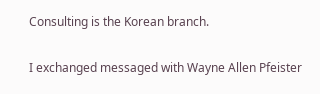Consulting is the Korean branch.

I exchanged messaged with Wayne Allen Pfeister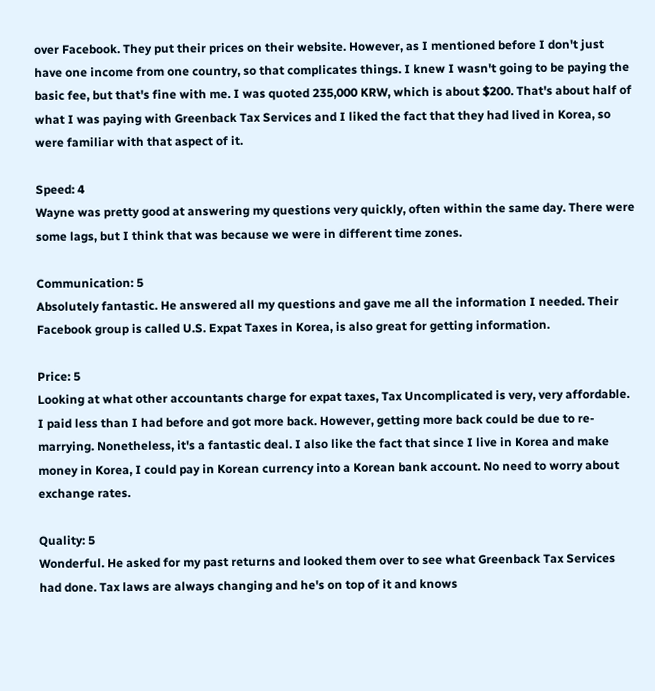over Facebook. They put their prices on their website. However, as I mentioned before I don't just have one income from one country, so that complicates things. I knew I wasn't going to be paying the basic fee, but that's fine with me. I was quoted 235,000 KRW, which is about $200. That's about half of what I was paying with Greenback Tax Services and I liked the fact that they had lived in Korea, so were familiar with that aspect of it.

Speed: 4
Wayne was pretty good at answering my questions very quickly, often within the same day. There were some lags, but I think that was because we were in different time zones.

Communication: 5
Absolutely fantastic. He answered all my questions and gave me all the information I needed. Their Facebook group is called U.S. Expat Taxes in Korea, is also great for getting information.

Price: 5
Looking at what other accountants charge for expat taxes, Tax Uncomplicated is very, very affordable. I paid less than I had before and got more back. However, getting more back could be due to re-marrying. Nonetheless, it's a fantastic deal. I also like the fact that since I live in Korea and make money in Korea, I could pay in Korean currency into a Korean bank account. No need to worry about exchange rates.

Quality: 5
Wonderful. He asked for my past returns and looked them over to see what Greenback Tax Services had done. Tax laws are always changing and he's on top of it and knows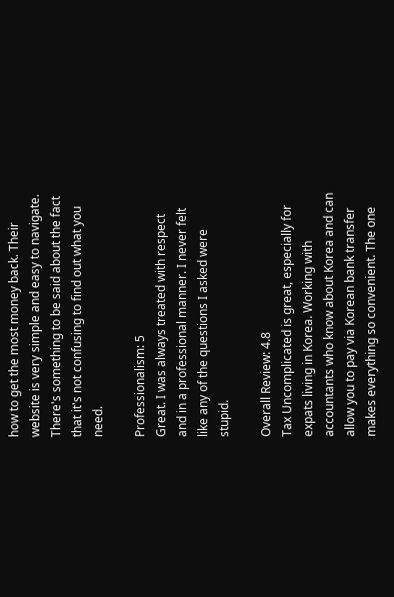how to get the most money back. Their website is very simple and easy to navigate. There's something to be said about the fact that it's not confusing to find out what you need.

Professionalism: 5
Great. I was always treated with respect and in a professional manner. I never felt like any of the questions I asked were stupid.

Overall Review: 4.8
Tax Uncomplicated is great, especially for expats living in Korea. Working with accountants who know about Korea and can allow you to pay via Korean bank transfer makes everything so convenient. The one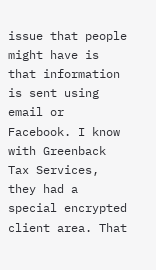issue that people might have is that information is sent using email or Facebook. I know with Greenback Tax Services, they had a special encrypted client area. That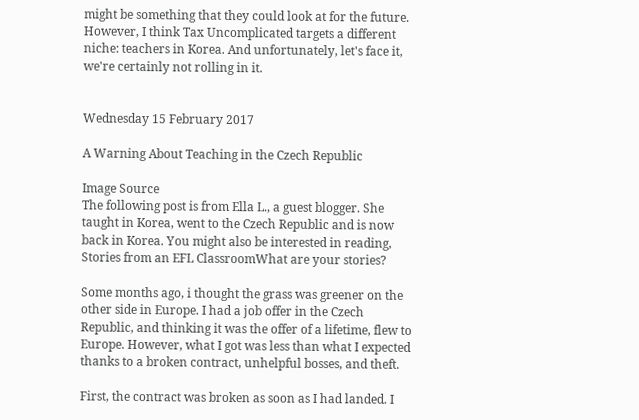might be something that they could look at for the future. However, I think Tax Uncomplicated targets a different niche: teachers in Korea. And unfortunately, let's face it, we're certainly not rolling in it.


Wednesday 15 February 2017

A Warning About Teaching in the Czech Republic

Image Source
The following post is from Ella L., a guest blogger. She taught in Korea, went to the Czech Republic and is now back in Korea. You might also be interested in reading, Stories from an EFL ClassroomWhat are your stories?

Some months ago, i thought the grass was greener on the other side in Europe. I had a job offer in the Czech Republic, and thinking it was the offer of a lifetime, flew to Europe. However, what I got was less than what I expected thanks to a broken contract, unhelpful bosses, and theft.

First, the contract was broken as soon as I had landed. I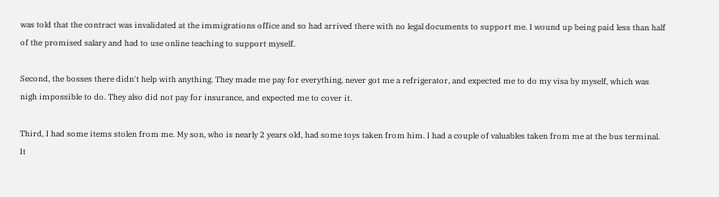was told that the contract was invalidated at the immigrations office and so had arrived there with no legal documents to support me. I wound up being paid less than half of the promised salary and had to use online teaching to support myself.

Second, the bosses there didn't help with anything. They made me pay for everything, never got me a refrigerator, and expected me to do my visa by myself, which was nigh impossible to do. They also did not pay for insurance, and expected me to cover it.

Third, I had some items stolen from me. My son, who is nearly 2 years old, had some toys taken from him. I had a couple of valuables taken from me at the bus terminal. It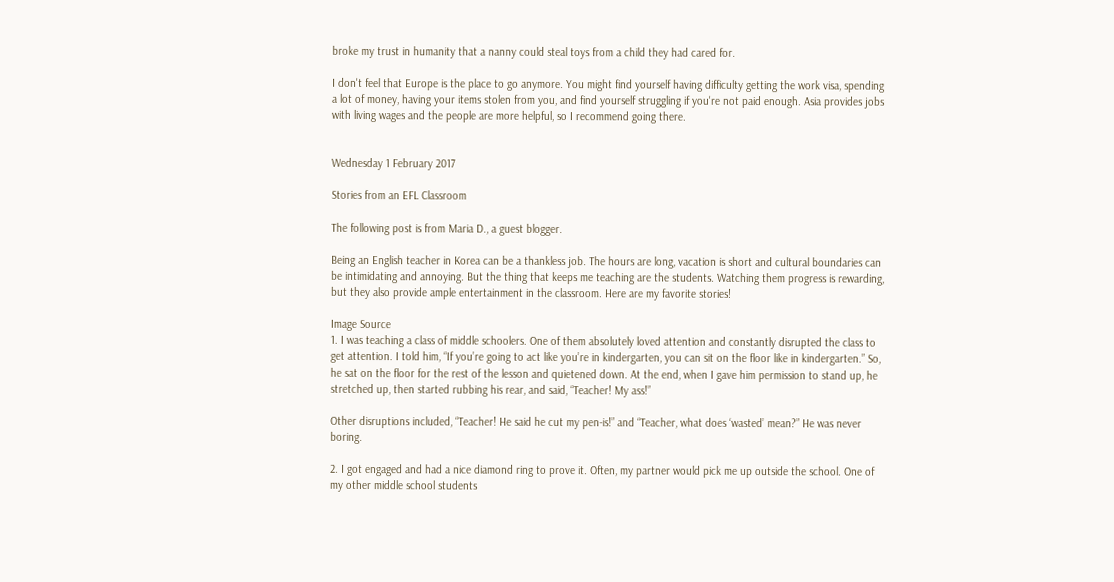broke my trust in humanity that a nanny could steal toys from a child they had cared for.

I don't feel that Europe is the place to go anymore. You might find yourself having difficulty getting the work visa, spending a lot of money, having your items stolen from you, and find yourself struggling if you're not paid enough. Asia provides jobs with living wages and the people are more helpful, so I recommend going there.


Wednesday 1 February 2017

Stories from an EFL Classroom

The following post is from Maria D., a guest blogger.

Being an English teacher in Korea can be a thankless job. The hours are long, vacation is short and cultural boundaries can be intimidating and annoying. But the thing that keeps me teaching are the students. Watching them progress is rewarding, but they also provide ample entertainment in the classroom. Here are my favorite stories!

Image Source
1. I was teaching a class of middle schoolers. One of them absolutely loved attention and constantly disrupted the class to get attention. I told him, “If you’re going to act like you’re in kindergarten, you can sit on the floor like in kindergarten.” So, he sat on the floor for the rest of the lesson and quietened down. At the end, when I gave him permission to stand up, he stretched up, then started rubbing his rear, and said, “Teacher! My ass!”

Other disruptions included, “Teacher! He said he cut my pen-is!” and “Teacher, what does ‘wasted’ mean?” He was never boring.

2. I got engaged and had a nice diamond ring to prove it. Often, my partner would pick me up outside the school. One of my other middle school students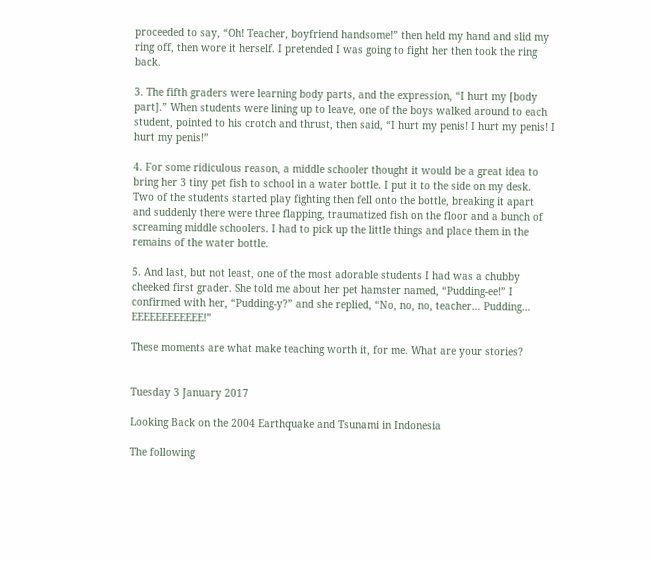proceeded to say, “Oh! Teacher, boyfriend handsome!” then held my hand and slid my ring off, then wore it herself. I pretended I was going to fight her then took the ring back.

3. The fifth graders were learning body parts, and the expression, “I hurt my [body part].” When students were lining up to leave, one of the boys walked around to each student, pointed to his crotch and thrust, then said, “I hurt my penis! I hurt my penis! I hurt my penis!”

4. For some ridiculous reason, a middle schooler thought it would be a great idea to bring her 3 tiny pet fish to school in a water bottle. I put it to the side on my desk. Two of the students started play fighting then fell onto the bottle, breaking it apart and suddenly there were three flapping, traumatized fish on the floor and a bunch of screaming middle schoolers. I had to pick up the little things and place them in the remains of the water bottle.

5. And last, but not least, one of the most adorable students I had was a chubby cheeked first grader. She told me about her pet hamster named, “Pudding-ee!” I confirmed with her, “Pudding-y?” and she replied, “No, no, no, teacher… Pudding… EEEEEEEEEEEE!”

These moments are what make teaching worth it, for me. What are your stories?


Tuesday 3 January 2017

Looking Back on the 2004 Earthquake and Tsunami in Indonesia

The following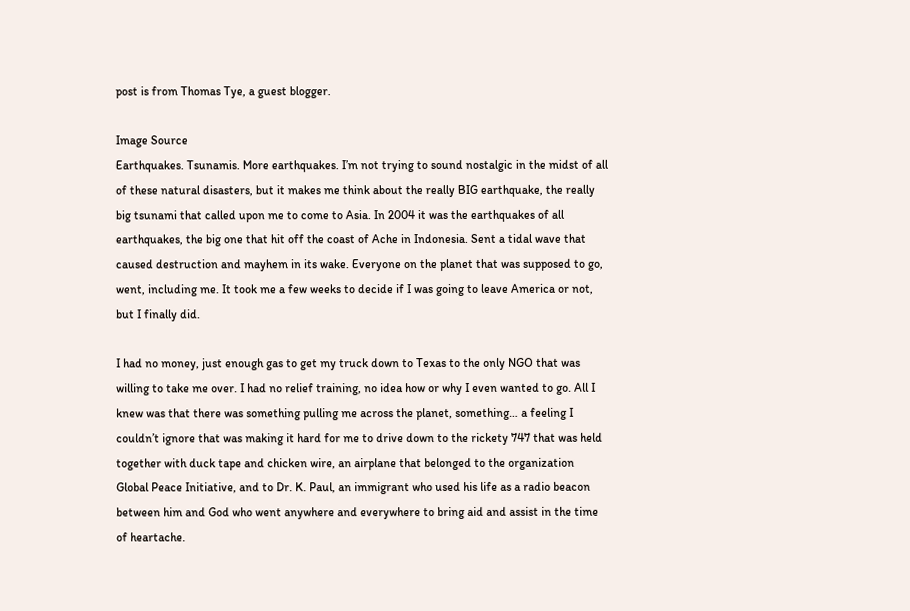post is from Thomas Tye, a guest blogger.

Image Source
Earthquakes. Tsunamis. More earthquakes. I’m not trying to sound nostalgic in the midst of all of these natural disasters, but it makes me think about the really BIG earthquake, the really big tsunami that called upon me to come to Asia. In 2004 it was the earthquakes of all earthquakes, the big one that hit off the coast of Ache in Indonesia. Sent a tidal wave that caused destruction and mayhem in its wake. Everyone on the planet that was supposed to go, went, including me. It took me a few weeks to decide if I was going to leave America or not, but I finally did.

I had no money, just enough gas to get my truck down to Texas to the only NGO that was willing to take me over. I had no relief training, no idea how or why I even wanted to go. All I knew was that there was something pulling me across the planet, something… a feeling I couldn’t ignore that was making it hard for me to drive down to the rickety 747 that was held together with duck tape and chicken wire, an airplane that belonged to the organization Global Peace Initiative, and to Dr. K. Paul, an immigrant who used his life as a radio beacon between him and God who went anywhere and everywhere to bring aid and assist in the time of heartache.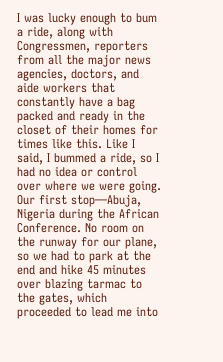I was lucky enough to bum a ride, along with Congressmen, reporters from all the major news agencies, doctors, and aide workers that constantly have a bag packed and ready in the closet of their homes for times like this. Like I said, I bummed a ride, so I had no idea or control over where we were going. Our first stop—Abuja, Nigeria during the African Conference. No room on the runway for our plane, so we had to park at the end and hike 45 minutes over blazing tarmac to the gates, which proceeded to lead me into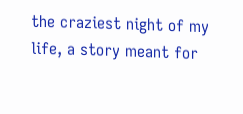the craziest night of my life, a story meant for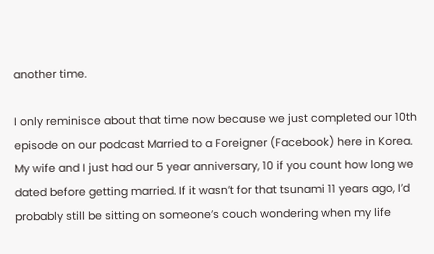another time.

I only reminisce about that time now because we just completed our 10th episode on our podcast Married to a Foreigner (Facebook) here in Korea. My wife and I just had our 5 year anniversary, 10 if you count how long we dated before getting married. If it wasn’t for that tsunami 11 years ago, I’d probably still be sitting on someone’s couch wondering when my life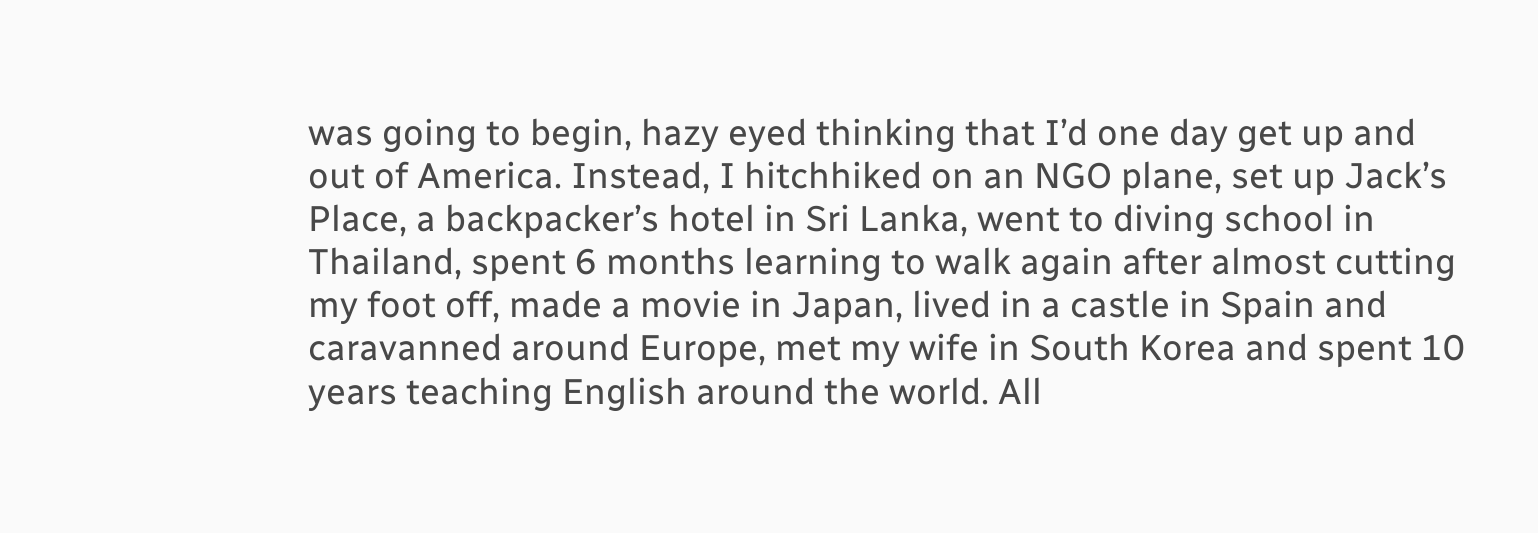was going to begin, hazy eyed thinking that I’d one day get up and out of America. Instead, I hitchhiked on an NGO plane, set up Jack’s Place, a backpacker’s hotel in Sri Lanka, went to diving school in Thailand, spent 6 months learning to walk again after almost cutting my foot off, made a movie in Japan, lived in a castle in Spain and caravanned around Europe, met my wife in South Korea and spent 10 years teaching English around the world. All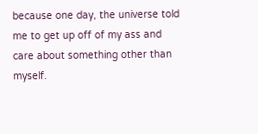because one day, the universe told me to get up off of my ass and care about something other than myself.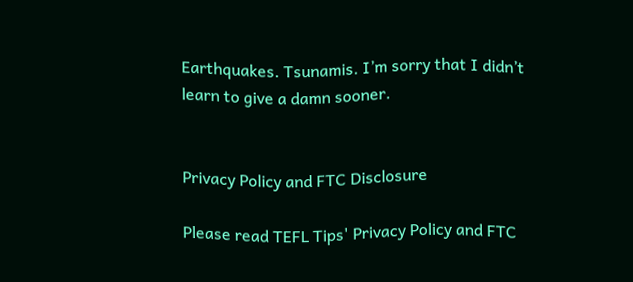Earthquakes. Tsunamis. I’m sorry that I didn’t learn to give a damn sooner.


Privacy Policy and FTC Disclosure

Please read TEFL Tips' Privacy Policy and FTC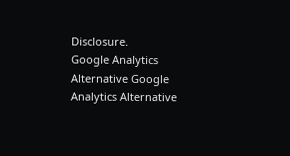Disclosure.
Google Analytics Alternative Google Analytics Alternative